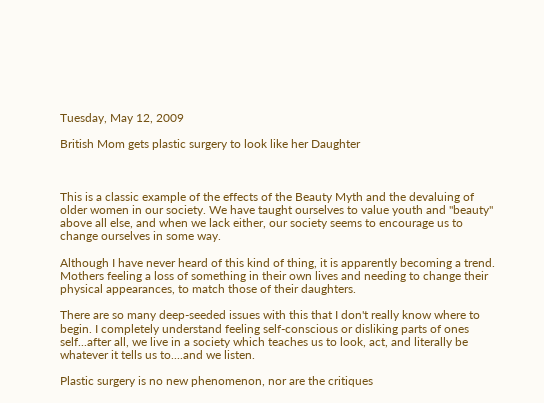Tuesday, May 12, 2009

British Mom gets plastic surgery to look like her Daughter



This is a classic example of the effects of the Beauty Myth and the devaluing of older women in our society. We have taught ourselves to value youth and "beauty" above all else, and when we lack either, our society seems to encourage us to change ourselves in some way.

Although I have never heard of this kind of thing, it is apparently becoming a trend. Mothers feeling a loss of something in their own lives and needing to change their physical appearances, to match those of their daughters.

There are so many deep-seeded issues with this that I don't really know where to begin. I completely understand feeling self-conscious or disliking parts of ones self...after all, we live in a society which teaches us to look, act, and literally be whatever it tells us to....and we listen.

Plastic surgery is no new phenomenon, nor are the critiques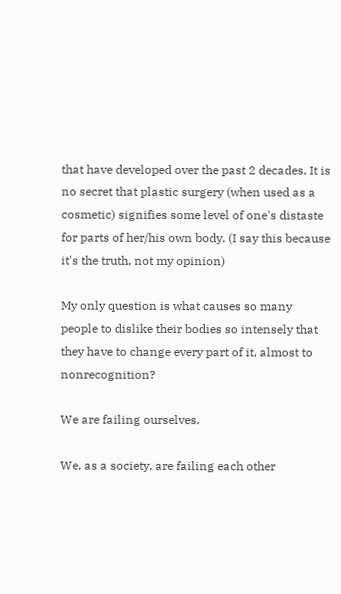that have developed over the past 2 decades. It is no secret that plastic surgery (when used as a cosmetic) signifies some level of one's distaste for parts of her/his own body. (I say this because it's the truth, not my opinion)

My only question is what causes so many people to dislike their bodies so intensely that they have to change every part of it, almost to nonrecognition?

We are failing ourselves.

We, as a society, are failing each other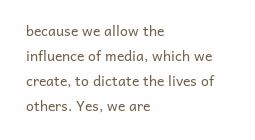because we allow the influence of media, which we create, to dictate the lives of others. Yes, we are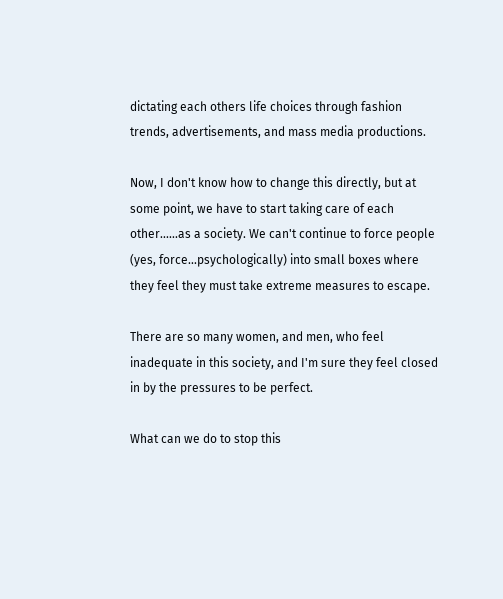dictating each others life choices through fashion trends, advertisements, and mass media productions.

Now, I don't know how to change this directly, but at some point, we have to start taking care of each other......as a society. We can't continue to force people (yes, force...psychologically) into small boxes where they feel they must take extreme measures to escape.

There are so many women, and men, who feel inadequate in this society, and I'm sure they feel closed in by the pressures to be perfect.

What can we do to stop this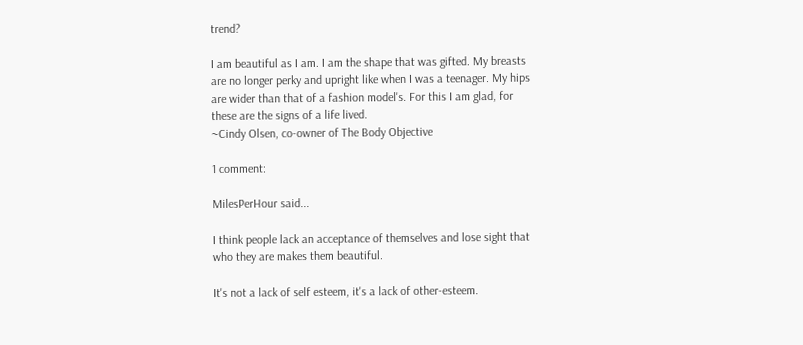trend?

I am beautiful as I am. I am the shape that was gifted. My breasts are no longer perky and upright like when I was a teenager. My hips are wider than that of a fashion model's. For this I am glad, for these are the signs of a life lived.
~Cindy Olsen, co-owner of The Body Objective

1 comment:

MilesPerHour said...

I think people lack an acceptance of themselves and lose sight that who they are makes them beautiful.

It's not a lack of self esteem, it's a lack of other-esteem.